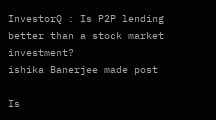InvestorQ : Is P2P lending better than a stock market investment?
ishika Banerjee made post

Is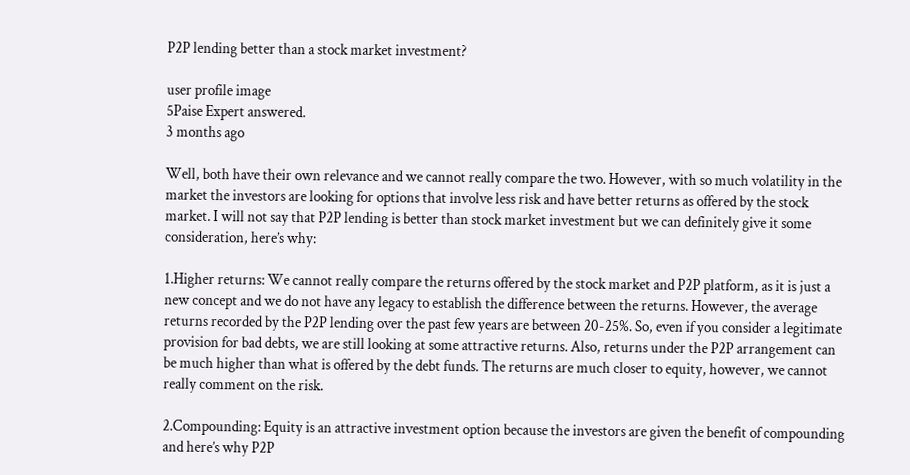P2P lending better than a stock market investment?

user profile image
5Paise Expert answered.
3 months ago

Well, both have their own relevance and we cannot really compare the two. However, with so much volatility in the market the investors are looking for options that involve less risk and have better returns as offered by the stock market. I will not say that P2P lending is better than stock market investment but we can definitely give it some consideration, here’s why:

1.Higher returns: We cannot really compare the returns offered by the stock market and P2P platform, as it is just a new concept and we do not have any legacy to establish the difference between the returns. However, the average returns recorded by the P2P lending over the past few years are between 20-25%. So, even if you consider a legitimate provision for bad debts, we are still looking at some attractive returns. Also, returns under the P2P arrangement can be much higher than what is offered by the debt funds. The returns are much closer to equity, however, we cannot really comment on the risk.

2.Compounding: Equity is an attractive investment option because the investors are given the benefit of compounding and here’s why P2P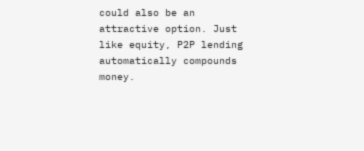could also be an attractive option. Just like equity, P2P lending automatically compounds money.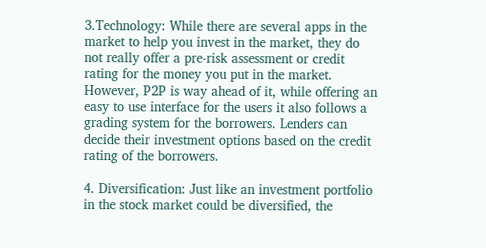3.Technology: While there are several apps in the market to help you invest in the market, they do not really offer a pre-risk assessment or credit rating for the money you put in the market. However, P2P is way ahead of it, while offering an easy to use interface for the users it also follows a grading system for the borrowers. Lenders can decide their investment options based on the credit rating of the borrowers.

4. Diversification: Just like an investment portfolio in the stock market could be diversified, the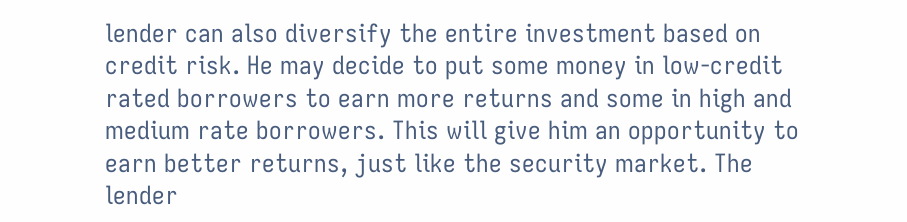lender can also diversify the entire investment based on credit risk. He may decide to put some money in low-credit rated borrowers to earn more returns and some in high and medium rate borrowers. This will give him an opportunity to earn better returns, just like the security market. The lender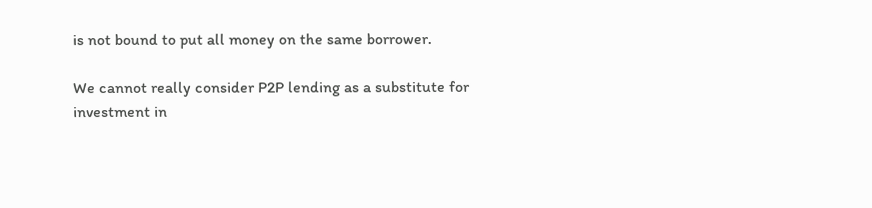is not bound to put all money on the same borrower.

We cannot really consider P2P lending as a substitute for investment in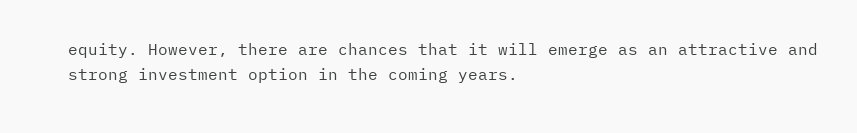equity. However, there are chances that it will emerge as an attractive and strong investment option in the coming years.